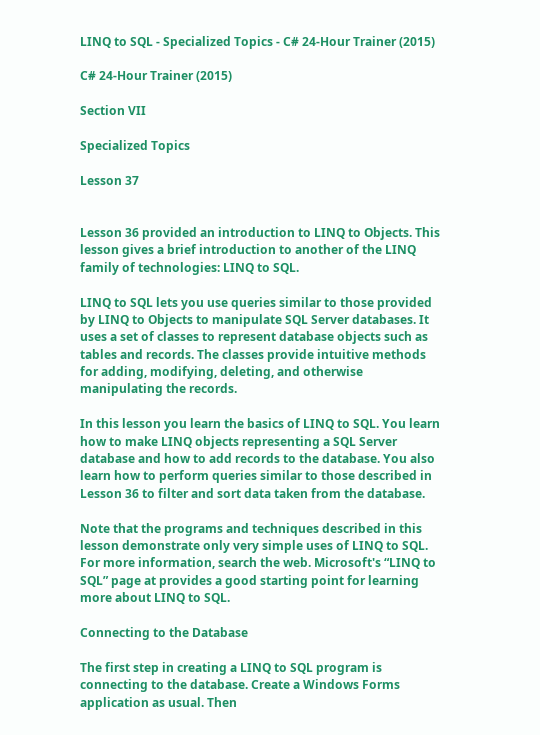LINQ to SQL - Specialized Topics - C# 24-Hour Trainer (2015)

C# 24-Hour Trainer (2015)

Section VII

Specialized Topics

Lesson 37


Lesson 36 provided an introduction to LINQ to Objects. This lesson gives a brief introduction to another of the LINQ family of technologies: LINQ to SQL.

LINQ to SQL lets you use queries similar to those provided by LINQ to Objects to manipulate SQL Server databases. It uses a set of classes to represent database objects such as tables and records. The classes provide intuitive methods for adding, modifying, deleting, and otherwise manipulating the records.

In this lesson you learn the basics of LINQ to SQL. You learn how to make LINQ objects representing a SQL Server database and how to add records to the database. You also learn how to perform queries similar to those described in Lesson 36 to filter and sort data taken from the database.

Note that the programs and techniques described in this lesson demonstrate only very simple uses of LINQ to SQL. For more information, search the web. Microsoft's “LINQ to SQL” page at provides a good starting point for learning more about LINQ to SQL.

Connecting to the Database

The first step in creating a LINQ to SQL program is connecting to the database. Create a Windows Forms application as usual. Then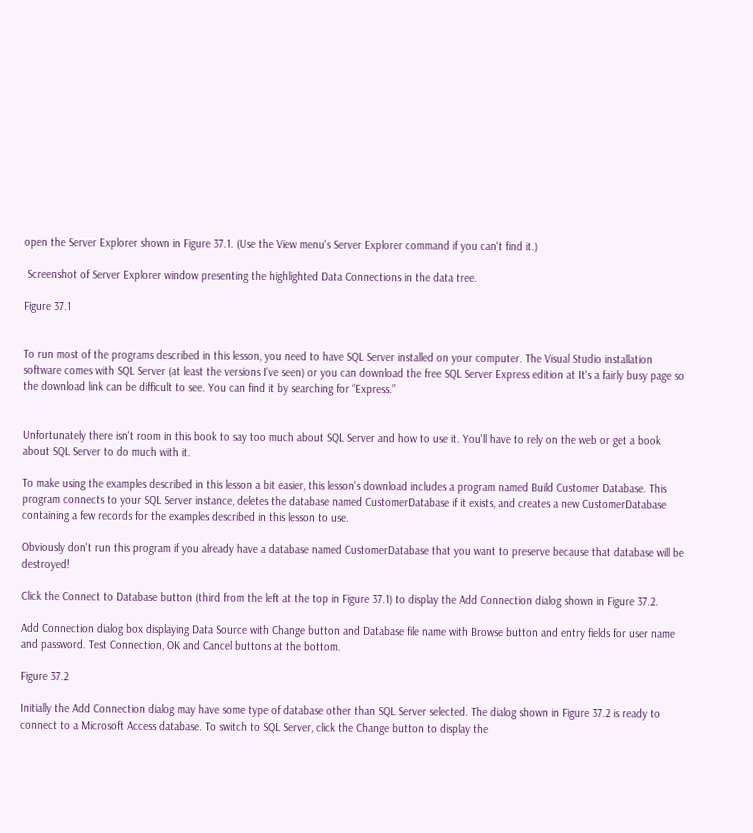open the Server Explorer shown in Figure 37.1. (Use the View menu's Server Explorer command if you can't find it.)

 Screenshot of Server Explorer window presenting the highlighted Data Connections in the data tree.

Figure 37.1


To run most of the programs described in this lesson, you need to have SQL Server installed on your computer. The Visual Studio installation software comes with SQL Server (at least the versions I've seen) or you can download the free SQL Server Express edition at It's a fairly busy page so the download link can be difficult to see. You can find it by searching for “Express.”


Unfortunately there isn't room in this book to say too much about SQL Server and how to use it. You'll have to rely on the web or get a book about SQL Server to do much with it.

To make using the examples described in this lesson a bit easier, this lesson's download includes a program named Build Customer Database. This program connects to your SQL Server instance, deletes the database named CustomerDatabase if it exists, and creates a new CustomerDatabase containing a few records for the examples described in this lesson to use.

Obviously don't run this program if you already have a database named CustomerDatabase that you want to preserve because that database will be destroyed!

Click the Connect to Database button (third from the left at the top in Figure 37.1) to display the Add Connection dialog shown in Figure 37.2.

Add Connection dialog box displaying Data Source with Change button and Database file name with Browse button and entry fields for user name and password. Test Connection, OK and Cancel buttons at the bottom.

Figure 37.2

Initially the Add Connection dialog may have some type of database other than SQL Server selected. The dialog shown in Figure 37.2 is ready to connect to a Microsoft Access database. To switch to SQL Server, click the Change button to display the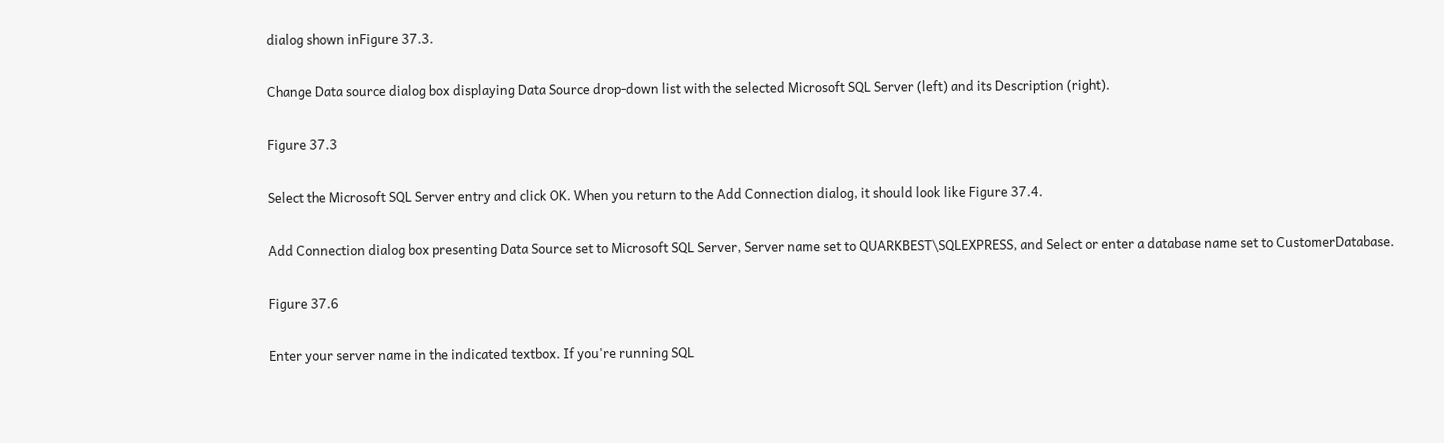dialog shown inFigure 37.3.

Change Data source dialog box displaying Data Source drop-down list with the selected Microsoft SQL Server (left) and its Description (right).

Figure 37.3

Select the Microsoft SQL Server entry and click OK. When you return to the Add Connection dialog, it should look like Figure 37.4.

Add Connection dialog box presenting Data Source set to Microsoft SQL Server, Server name set to QUARKBEST\SQLEXPRESS, and Select or enter a database name set to CustomerDatabase.

Figure 37.6

Enter your server name in the indicated textbox. If you're running SQL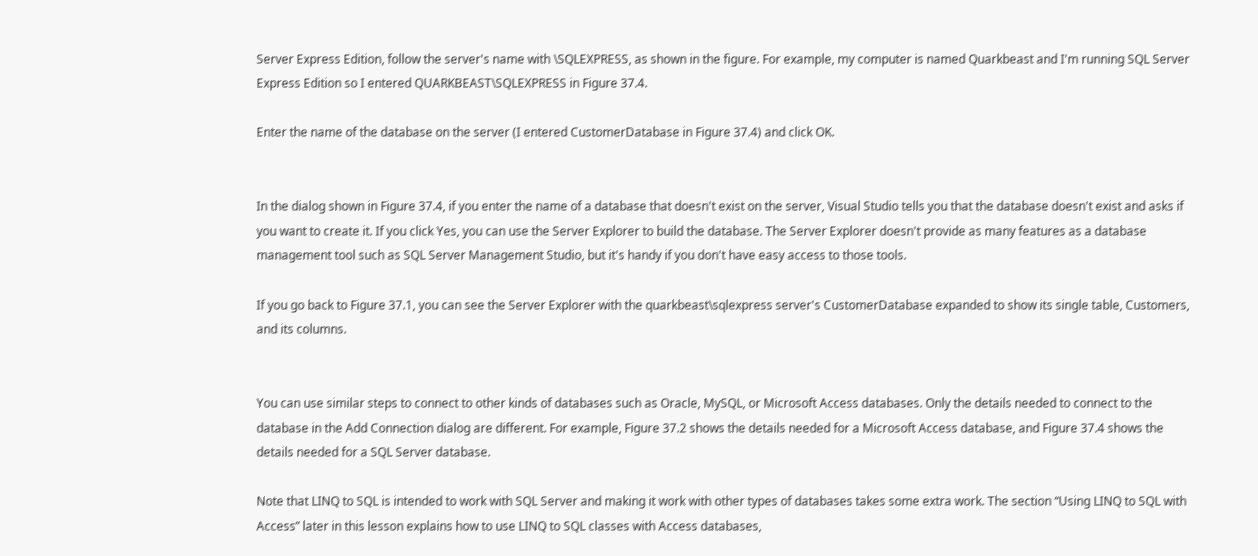Server Express Edition, follow the server's name with \SQLEXPRESS, as shown in the figure. For example, my computer is named Quarkbeast and I'm running SQL Server Express Edition so I entered QUARKBEAST\SQLEXPRESS in Figure 37.4.

Enter the name of the database on the server (I entered CustomerDatabase in Figure 37.4) and click OK.


In the dialog shown in Figure 37.4, if you enter the name of a database that doesn't exist on the server, Visual Studio tells you that the database doesn't exist and asks if you want to create it. If you click Yes, you can use the Server Explorer to build the database. The Server Explorer doesn't provide as many features as a database management tool such as SQL Server Management Studio, but it's handy if you don't have easy access to those tools.

If you go back to Figure 37.1, you can see the Server Explorer with the quarkbeast\sqlexpress server's CustomerDatabase expanded to show its single table, Customers, and its columns.


You can use similar steps to connect to other kinds of databases such as Oracle, MySQL, or Microsoft Access databases. Only the details needed to connect to the database in the Add Connection dialog are different. For example, Figure 37.2 shows the details needed for a Microsoft Access database, and Figure 37.4 shows the details needed for a SQL Server database.

Note that LINQ to SQL is intended to work with SQL Server and making it work with other types of databases takes some extra work. The section “Using LINQ to SQL with Access” later in this lesson explains how to use LINQ to SQL classes with Access databases,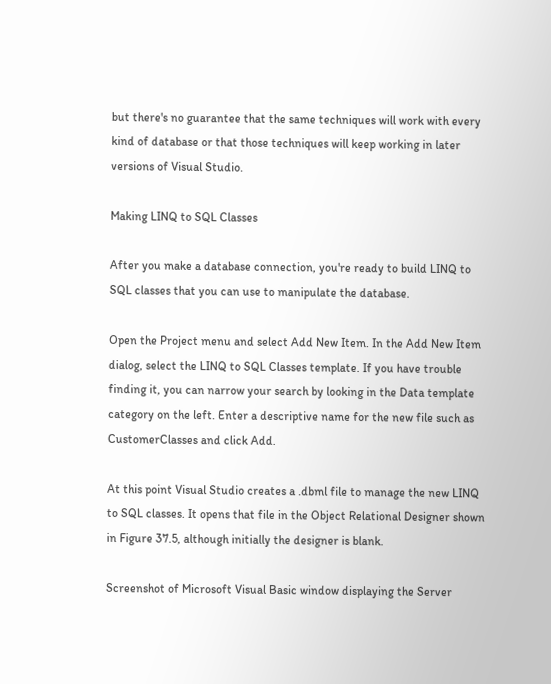but there's no guarantee that the same techniques will work with every kind of database or that those techniques will keep working in later versions of Visual Studio.

Making LINQ to SQL Classes

After you make a database connection, you're ready to build LINQ to SQL classes that you can use to manipulate the database.

Open the Project menu and select Add New Item. In the Add New Item dialog, select the LINQ to SQL Classes template. If you have trouble finding it, you can narrow your search by looking in the Data template category on the left. Enter a descriptive name for the new file such as CustomerClasses and click Add.

At this point Visual Studio creates a .dbml file to manage the new LINQ to SQL classes. It opens that file in the Object Relational Designer shown in Figure 37.5, although initially the designer is blank.

Screenshot of Microsoft Visual Basic window displaying the Server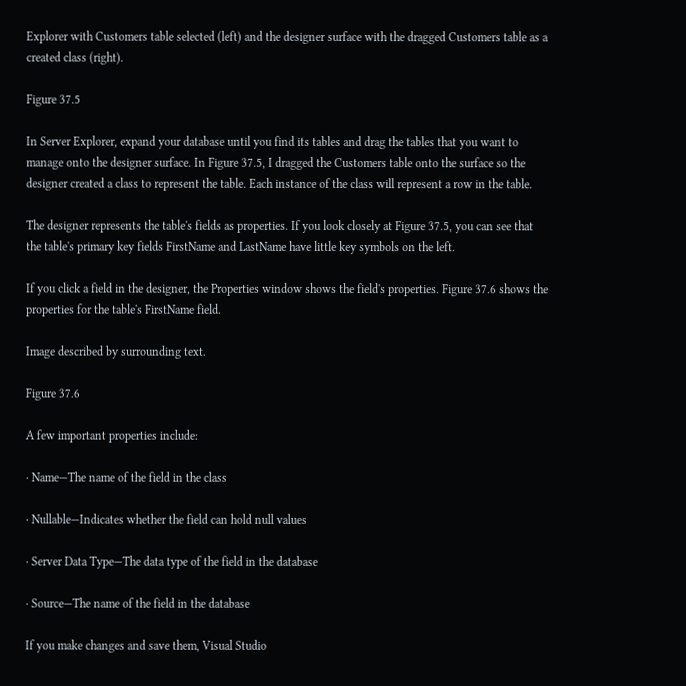Explorer with Customers table selected (left) and the designer surface with the dragged Customers table as a created class (right).

Figure 37.5

In Server Explorer, expand your database until you find its tables and drag the tables that you want to manage onto the designer surface. In Figure 37.5, I dragged the Customers table onto the surface so the designer created a class to represent the table. Each instance of the class will represent a row in the table.

The designer represents the table's fields as properties. If you look closely at Figure 37.5, you can see that the table's primary key fields FirstName and LastName have little key symbols on the left.

If you click a field in the designer, the Properties window shows the field's properties. Figure 37.6 shows the properties for the table's FirstName field.

Image described by surrounding text.

Figure 37.6

A few important properties include:

· Name—The name of the field in the class

· Nullable—Indicates whether the field can hold null values

· Server Data Type—The data type of the field in the database

· Source—The name of the field in the database

If you make changes and save them, Visual Studio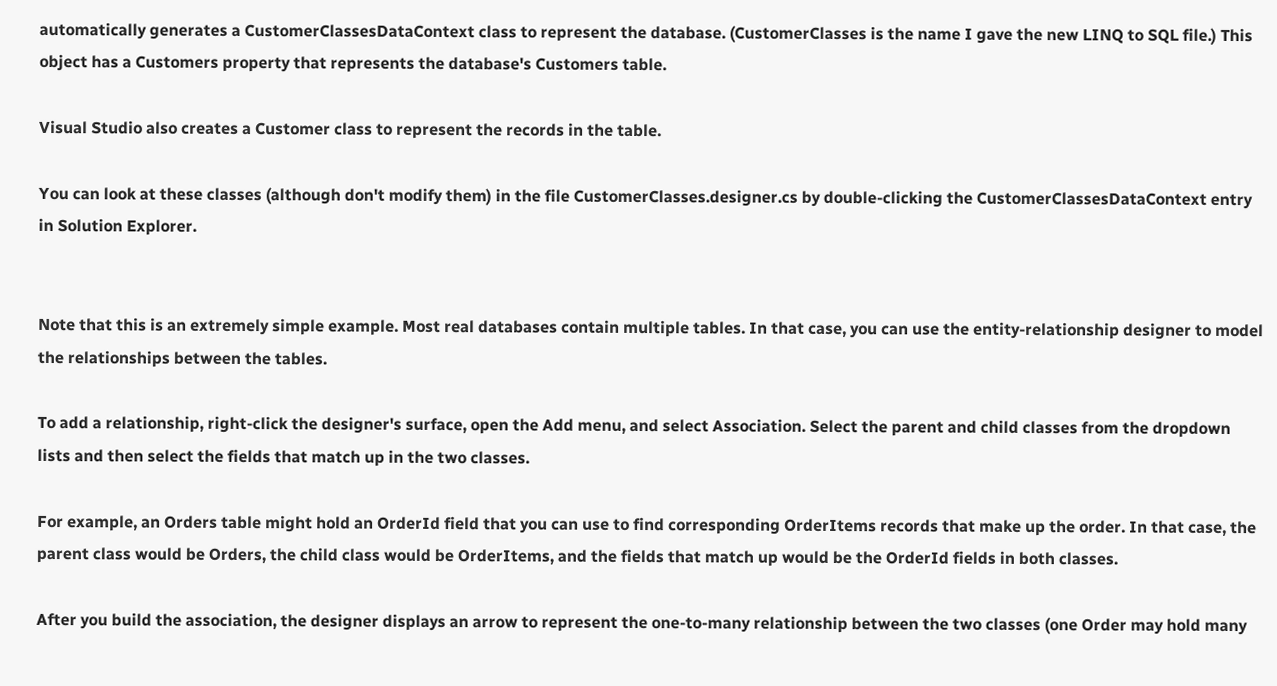automatically generates a CustomerClassesDataContext class to represent the database. (CustomerClasses is the name I gave the new LINQ to SQL file.) This object has a Customers property that represents the database's Customers table.

Visual Studio also creates a Customer class to represent the records in the table.

You can look at these classes (although don't modify them) in the file CustomerClasses.designer.cs by double-clicking the CustomerClassesDataContext entry in Solution Explorer.


Note that this is an extremely simple example. Most real databases contain multiple tables. In that case, you can use the entity-relationship designer to model the relationships between the tables.

To add a relationship, right-click the designer's surface, open the Add menu, and select Association. Select the parent and child classes from the dropdown lists and then select the fields that match up in the two classes.

For example, an Orders table might hold an OrderId field that you can use to find corresponding OrderItems records that make up the order. In that case, the parent class would be Orders, the child class would be OrderItems, and the fields that match up would be the OrderId fields in both classes.

After you build the association, the designer displays an arrow to represent the one-to-many relationship between the two classes (one Order may hold many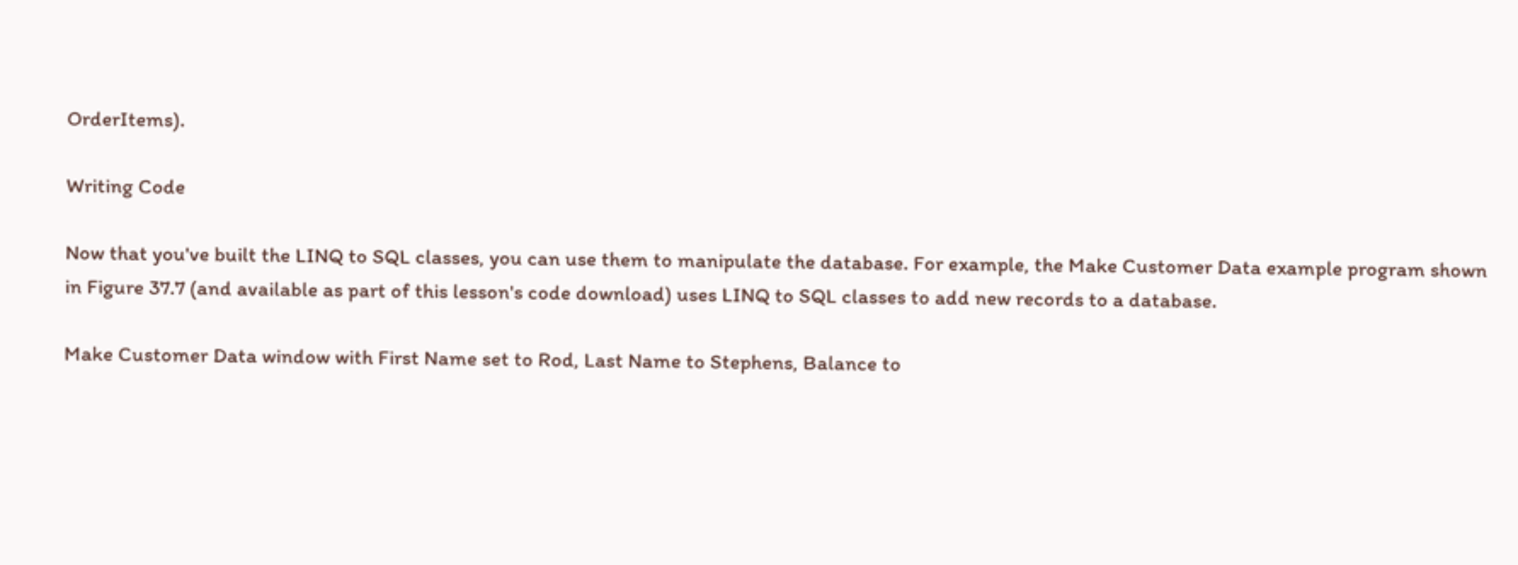OrderItems).

Writing Code

Now that you've built the LINQ to SQL classes, you can use them to manipulate the database. For example, the Make Customer Data example program shown in Figure 37.7 (and available as part of this lesson's code download) uses LINQ to SQL classes to add new records to a database.

Make Customer Data window with First Name set to Rod, Last Name to Stephens, Balance to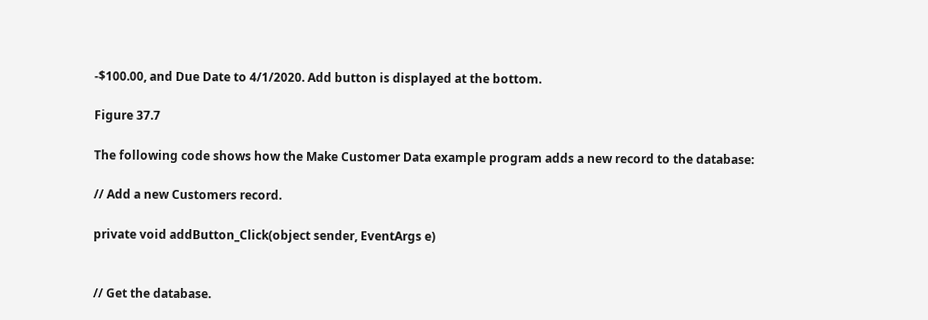-$100.00, and Due Date to 4/1/2020. Add button is displayed at the bottom.

Figure 37.7

The following code shows how the Make Customer Data example program adds a new record to the database:

// Add a new Customers record.

private void addButton_Click(object sender, EventArgs e)


// Get the database.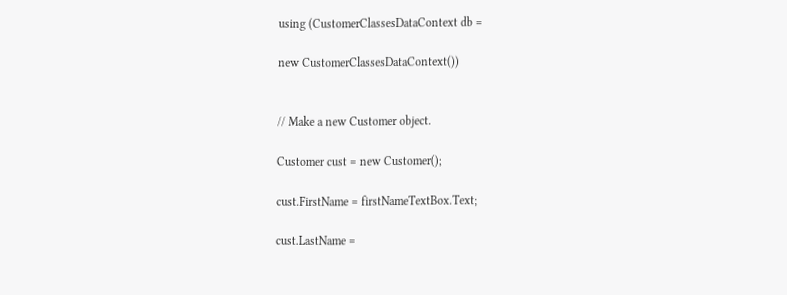using (CustomerClassesDataContext db =

new CustomerClassesDataContext())


// Make a new Customer object.

Customer cust = new Customer();

cust.FirstName = firstNameTextBox.Text;

cust.LastName =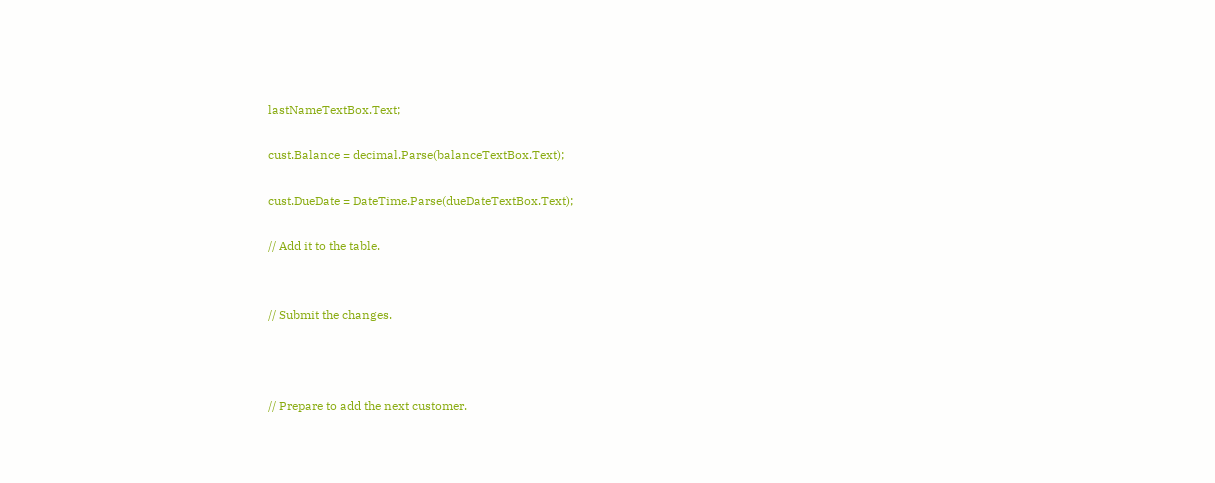lastNameTextBox.Text;

cust.Balance = decimal.Parse(balanceTextBox.Text);

cust.DueDate = DateTime.Parse(dueDateTextBox.Text);

// Add it to the table.


// Submit the changes.



// Prepare to add the next customer.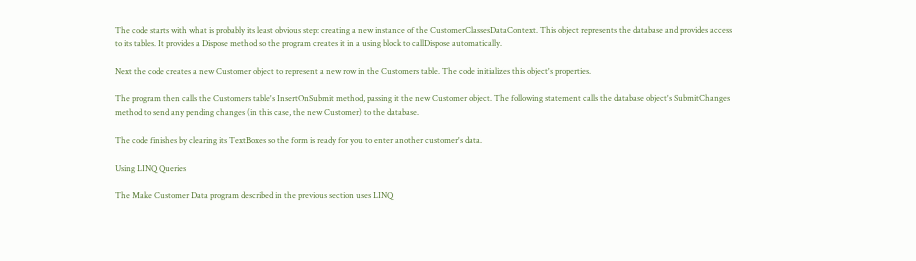The code starts with what is probably its least obvious step: creating a new instance of the CustomerClassesDataContext. This object represents the database and provides access to its tables. It provides a Dispose method so the program creates it in a using block to callDispose automatically.

Next the code creates a new Customer object to represent a new row in the Customers table. The code initializes this object's properties.

The program then calls the Customers table's InsertOnSubmit method, passing it the new Customer object. The following statement calls the database object's SubmitChanges method to send any pending changes (in this case, the new Customer) to the database.

The code finishes by clearing its TextBoxes so the form is ready for you to enter another customer's data.

Using LINQ Queries

The Make Customer Data program described in the previous section uses LINQ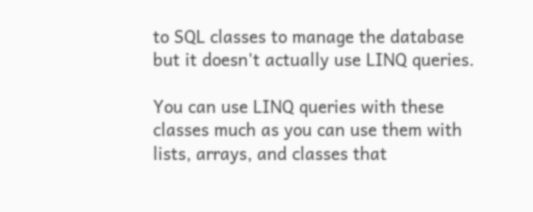to SQL classes to manage the database but it doesn't actually use LINQ queries.

You can use LINQ queries with these classes much as you can use them with lists, arrays, and classes that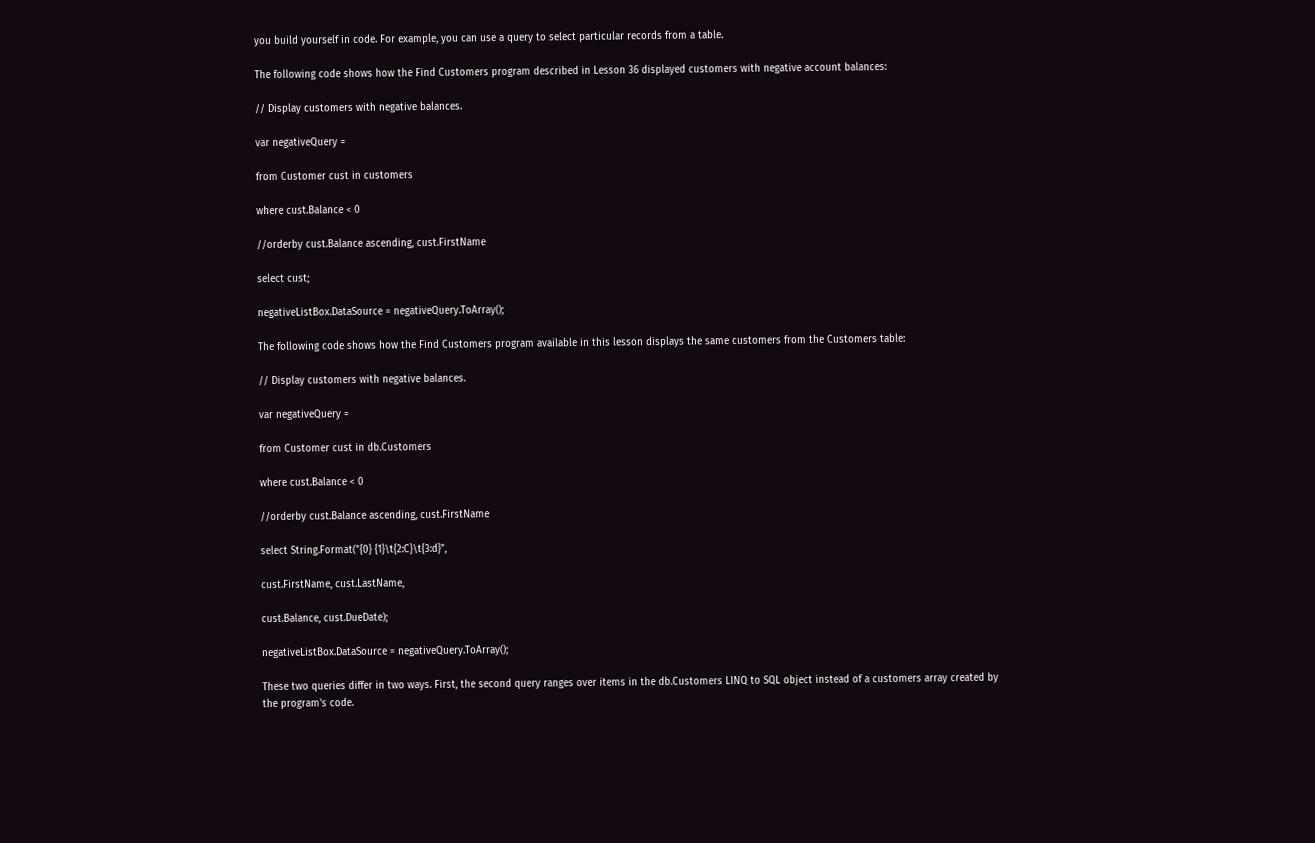you build yourself in code. For example, you can use a query to select particular records from a table.

The following code shows how the Find Customers program described in Lesson 36 displayed customers with negative account balances:

// Display customers with negative balances.

var negativeQuery =

from Customer cust in customers

where cust.Balance < 0

//orderby cust.Balance ascending, cust.FirstName

select cust;

negativeListBox.DataSource = negativeQuery.ToArray();

The following code shows how the Find Customers program available in this lesson displays the same customers from the Customers table:

// Display customers with negative balances.

var negativeQuery =

from Customer cust in db.Customers

where cust.Balance < 0

//orderby cust.Balance ascending, cust.FirstName

select String.Format("{0} {1}\t{2:C}\t{3:d}",

cust.FirstName, cust.LastName,

cust.Balance, cust.DueDate);

negativeListBox.DataSource = negativeQuery.ToArray();

These two queries differ in two ways. First, the second query ranges over items in the db.Customers LINQ to SQL object instead of a customers array created by the program's code.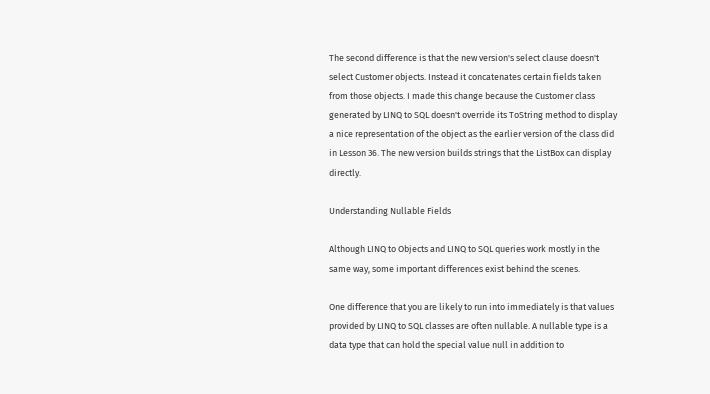The second difference is that the new version's select clause doesn't select Customer objects. Instead it concatenates certain fields taken from those objects. I made this change because the Customer class generated by LINQ to SQL doesn't override its ToString method to display a nice representation of the object as the earlier version of the class did in Lesson 36. The new version builds strings that the ListBox can display directly.

Understanding Nullable Fields

Although LINQ to Objects and LINQ to SQL queries work mostly in the same way, some important differences exist behind the scenes.

One difference that you are likely to run into immediately is that values provided by LINQ to SQL classes are often nullable. A nullable type is a data type that can hold the special value null in addition to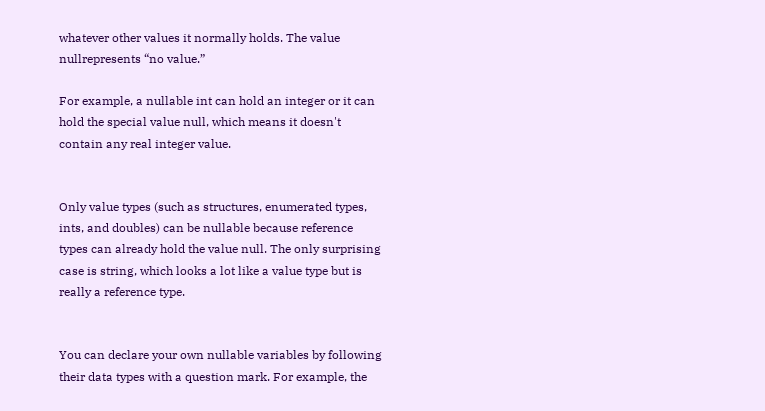whatever other values it normally holds. The value nullrepresents “no value.”

For example, a nullable int can hold an integer or it can hold the special value null, which means it doesn't contain any real integer value.


Only value types (such as structures, enumerated types, ints, and doubles) can be nullable because reference types can already hold the value null. The only surprising case is string, which looks a lot like a value type but is really a reference type.


You can declare your own nullable variables by following their data types with a question mark. For example, the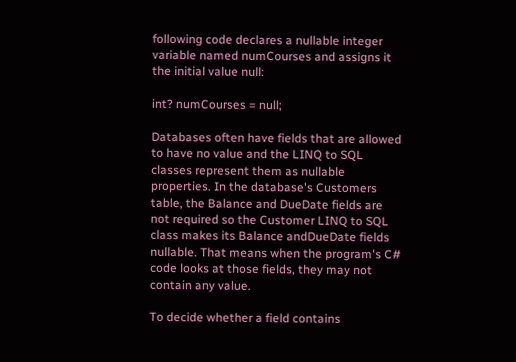following code declares a nullable integer variable named numCourses and assigns it the initial value null:

int? numCourses = null;

Databases often have fields that are allowed to have no value and the LINQ to SQL classes represent them as nullable properties. In the database's Customers table, the Balance and DueDate fields are not required so the Customer LINQ to SQL class makes its Balance andDueDate fields nullable. That means when the program's C# code looks at those fields, they may not contain any value.

To decide whether a field contains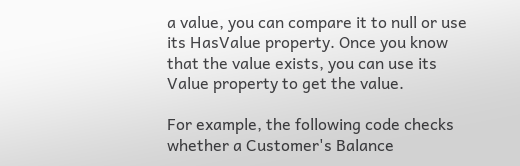a value, you can compare it to null or use its HasValue property. Once you know that the value exists, you can use its Value property to get the value.

For example, the following code checks whether a Customer's Balance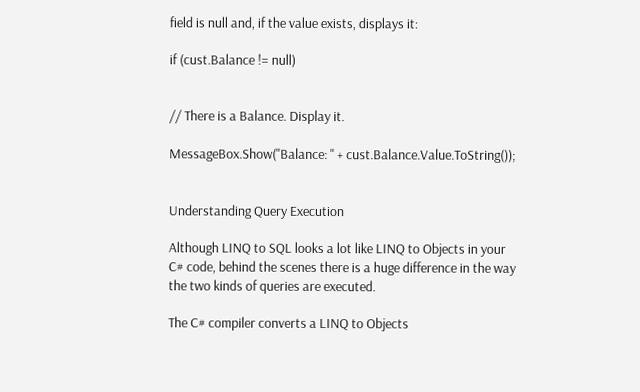field is null and, if the value exists, displays it:

if (cust.Balance != null)


// There is a Balance. Display it.

MessageBox.Show("Balance: " + cust.Balance.Value.ToString());


Understanding Query Execution

Although LINQ to SQL looks a lot like LINQ to Objects in your C# code, behind the scenes there is a huge difference in the way the two kinds of queries are executed.

The C# compiler converts a LINQ to Objects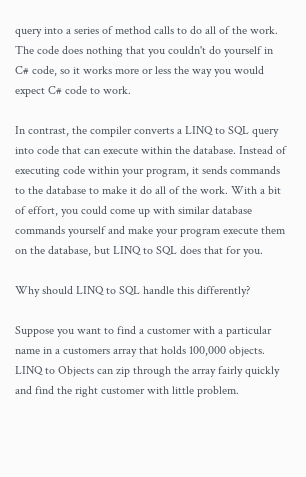query into a series of method calls to do all of the work. The code does nothing that you couldn't do yourself in C# code, so it works more or less the way you would expect C# code to work.

In contrast, the compiler converts a LINQ to SQL query into code that can execute within the database. Instead of executing code within your program, it sends commands to the database to make it do all of the work. With a bit of effort, you could come up with similar database commands yourself and make your program execute them on the database, but LINQ to SQL does that for you.

Why should LINQ to SQL handle this differently?

Suppose you want to find a customer with a particular name in a customers array that holds 100,000 objects. LINQ to Objects can zip through the array fairly quickly and find the right customer with little problem.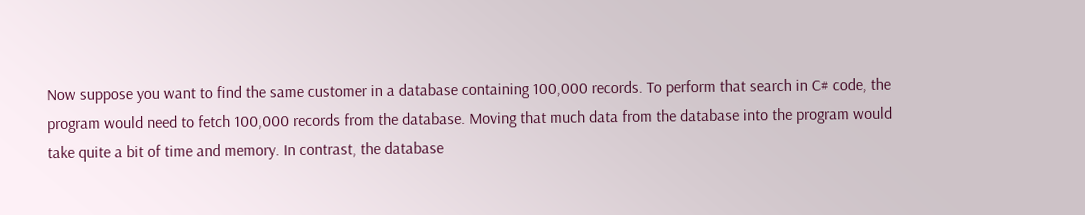Now suppose you want to find the same customer in a database containing 100,000 records. To perform that search in C# code, the program would need to fetch 100,000 records from the database. Moving that much data from the database into the program would take quite a bit of time and memory. In contrast, the database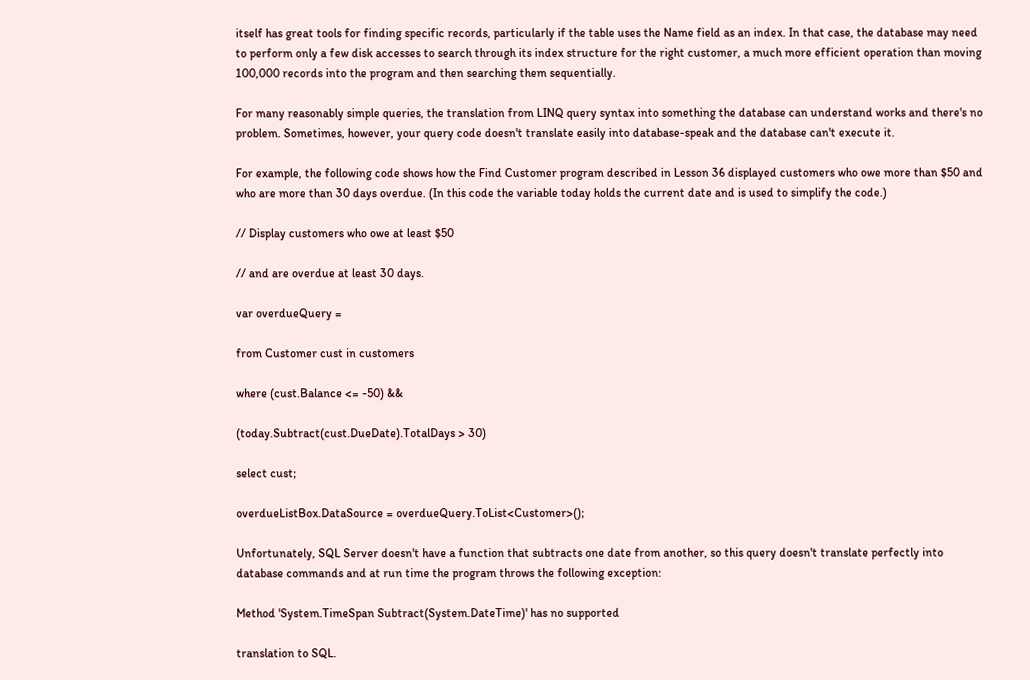itself has great tools for finding specific records, particularly if the table uses the Name field as an index. In that case, the database may need to perform only a few disk accesses to search through its index structure for the right customer, a much more efficient operation than moving 100,000 records into the program and then searching them sequentially.

For many reasonably simple queries, the translation from LINQ query syntax into something the database can understand works and there's no problem. Sometimes, however, your query code doesn't translate easily into database-speak and the database can't execute it.

For example, the following code shows how the Find Customer program described in Lesson 36 displayed customers who owe more than $50 and who are more than 30 days overdue. (In this code the variable today holds the current date and is used to simplify the code.)

// Display customers who owe at least $50

// and are overdue at least 30 days.

var overdueQuery =

from Customer cust in customers

where (cust.Balance <= -50) &&

(today.Subtract(cust.DueDate).TotalDays > 30)

select cust;

overdueListBox.DataSource = overdueQuery.ToList<Customer>();

Unfortunately, SQL Server doesn't have a function that subtracts one date from another, so this query doesn't translate perfectly into database commands and at run time the program throws the following exception:

Method 'System.TimeSpan Subtract(System.DateTime)' has no supported

translation to SQL.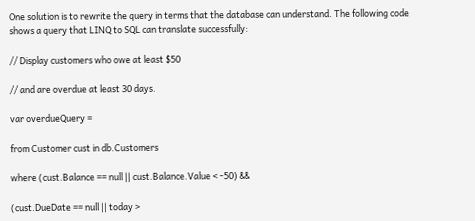One solution is to rewrite the query in terms that the database can understand. The following code shows a query that LINQ to SQL can translate successfully:

// Display customers who owe at least $50

// and are overdue at least 30 days.

var overdueQuery =

from Customer cust in db.Customers

where (cust.Balance == null || cust.Balance.Value < -50) &&

(cust.DueDate == null || today >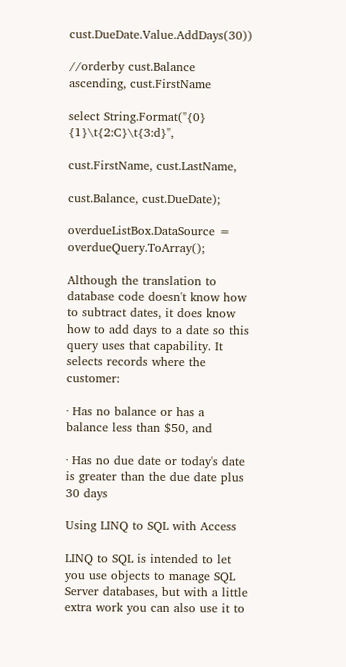cust.DueDate.Value.AddDays(30))

//orderby cust.Balance ascending, cust.FirstName

select String.Format("{0} {1}\t{2:C}\t{3:d}",

cust.FirstName, cust.LastName,

cust.Balance, cust.DueDate);

overdueListBox.DataSource = overdueQuery.ToArray();

Although the translation to database code doesn't know how to subtract dates, it does know how to add days to a date so this query uses that capability. It selects records where the customer:

· Has no balance or has a balance less than $50, and

· Has no due date or today's date is greater than the due date plus 30 days

Using LINQ to SQL with Access

LINQ to SQL is intended to let you use objects to manage SQL Server databases, but with a little extra work you can also use it to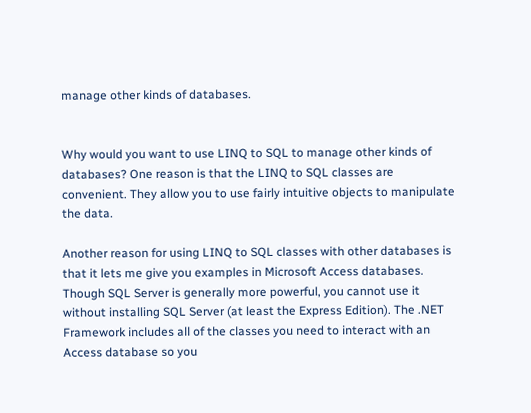manage other kinds of databases.


Why would you want to use LINQ to SQL to manage other kinds of databases? One reason is that the LINQ to SQL classes are convenient. They allow you to use fairly intuitive objects to manipulate the data.

Another reason for using LINQ to SQL classes with other databases is that it lets me give you examples in Microsoft Access databases. Though SQL Server is generally more powerful, you cannot use it without installing SQL Server (at least the Express Edition). The .NET Framework includes all of the classes you need to interact with an Access database so you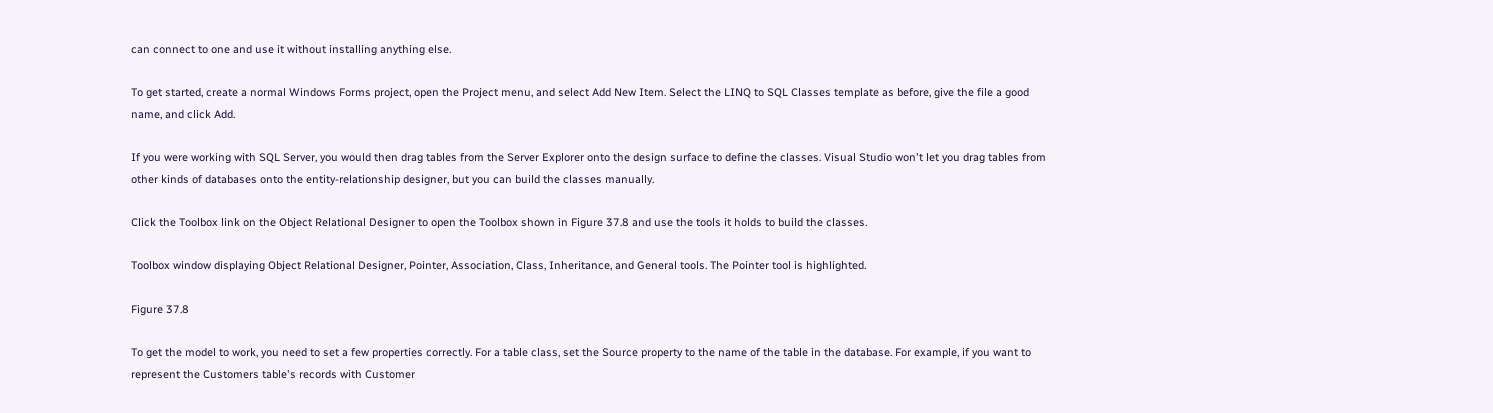can connect to one and use it without installing anything else.

To get started, create a normal Windows Forms project, open the Project menu, and select Add New Item. Select the LINQ to SQL Classes template as before, give the file a good name, and click Add.

If you were working with SQL Server, you would then drag tables from the Server Explorer onto the design surface to define the classes. Visual Studio won't let you drag tables from other kinds of databases onto the entity-relationship designer, but you can build the classes manually.

Click the Toolbox link on the Object Relational Designer to open the Toolbox shown in Figure 37.8 and use the tools it holds to build the classes.

Toolbox window displaying Object Relational Designer, Pointer, Association, Class, Inheritance, and General tools. The Pointer tool is highlighted.

Figure 37.8

To get the model to work, you need to set a few properties correctly. For a table class, set the Source property to the name of the table in the database. For example, if you want to represent the Customers table's records with Customer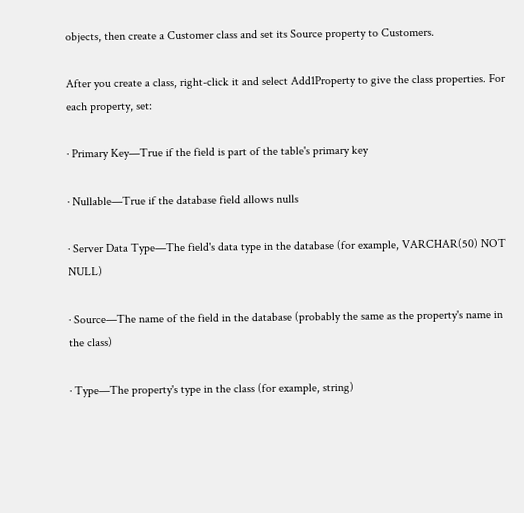objects, then create a Customer class and set its Source property to Customers.

After you create a class, right-click it and select Add1Property to give the class properties. For each property, set:

· Primary Key—True if the field is part of the table's primary key

· Nullable—True if the database field allows nulls

· Server Data Type—The field's data type in the database (for example, VARCHAR(50) NOT NULL)

· Source—The name of the field in the database (probably the same as the property's name in the class)

· Type—The property's type in the class (for example, string)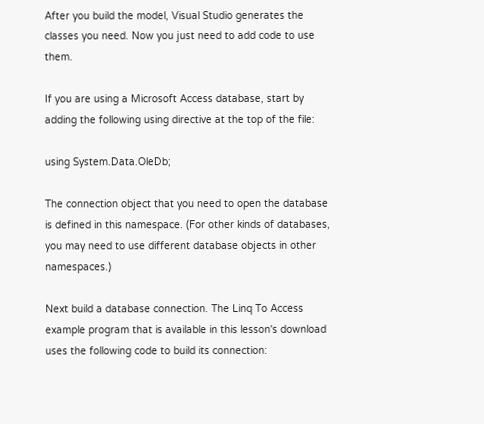After you build the model, Visual Studio generates the classes you need. Now you just need to add code to use them.

If you are using a Microsoft Access database, start by adding the following using directive at the top of the file:

using System.Data.OleDb;

The connection object that you need to open the database is defined in this namespace. (For other kinds of databases, you may need to use different database objects in other namespaces.)

Next build a database connection. The Linq To Access example program that is available in this lesson's download uses the following code to build its connection: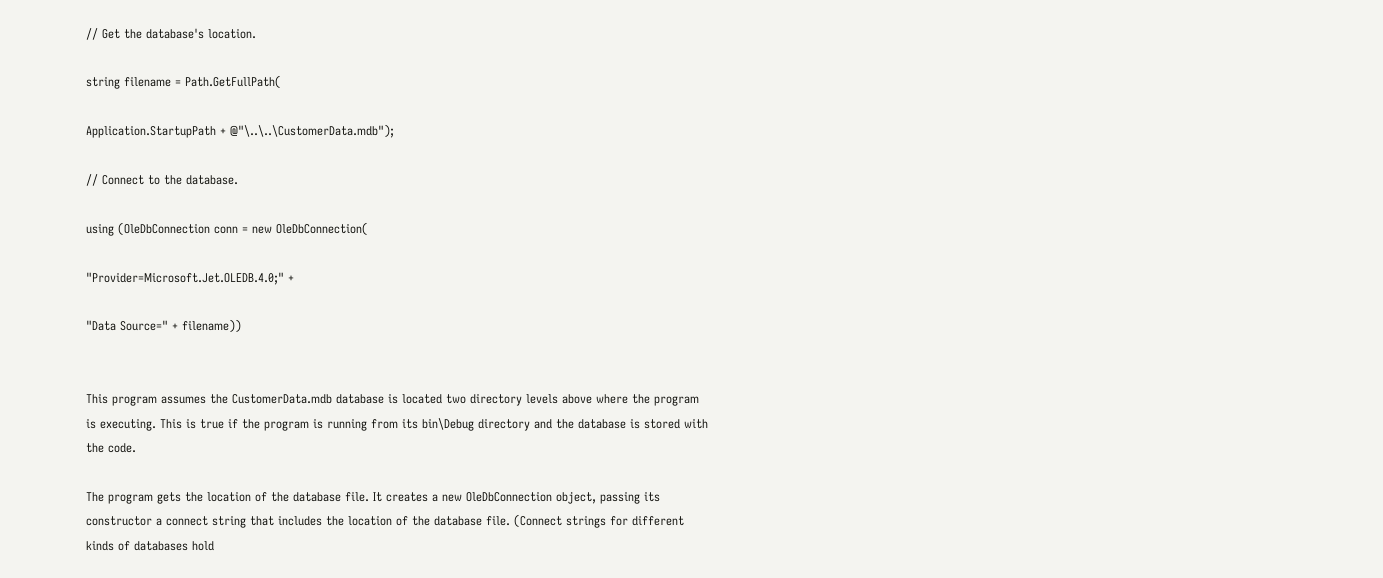// Get the database's location.

string filename = Path.GetFullPath(

Application.StartupPath + @"\..\..\CustomerData.mdb");

// Connect to the database.

using (OleDbConnection conn = new OleDbConnection(

"Provider=Microsoft.Jet.OLEDB.4.0;" +

"Data Source=" + filename))


This program assumes the CustomerData.mdb database is located two directory levels above where the program is executing. This is true if the program is running from its bin\Debug directory and the database is stored with the code.

The program gets the location of the database file. It creates a new OleDbConnection object, passing its constructor a connect string that includes the location of the database file. (Connect strings for different kinds of databases hold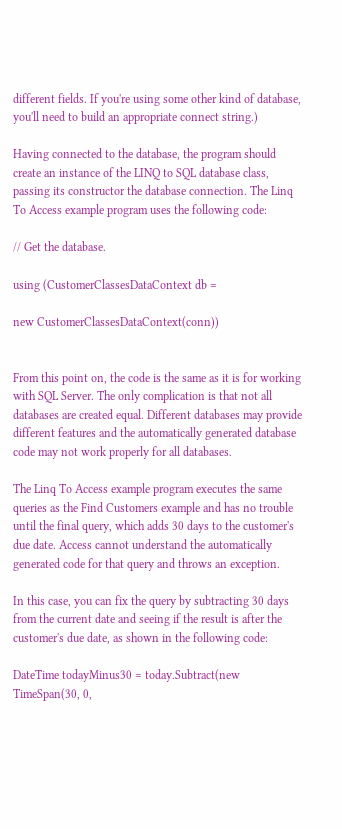different fields. If you're using some other kind of database, you'll need to build an appropriate connect string.)

Having connected to the database, the program should create an instance of the LINQ to SQL database class, passing its constructor the database connection. The Linq To Access example program uses the following code:

// Get the database.

using (CustomerClassesDataContext db =

new CustomerClassesDataContext(conn))


From this point on, the code is the same as it is for working with SQL Server. The only complication is that not all databases are created equal. Different databases may provide different features and the automatically generated database code may not work properly for all databases.

The Linq To Access example program executes the same queries as the Find Customers example and has no trouble until the final query, which adds 30 days to the customer's due date. Access cannot understand the automatically generated code for that query and throws an exception.

In this case, you can fix the query by subtracting 30 days from the current date and seeing if the result is after the customer's due date, as shown in the following code:

DateTime todayMinus30 = today.Subtract(new TimeSpan(30, 0,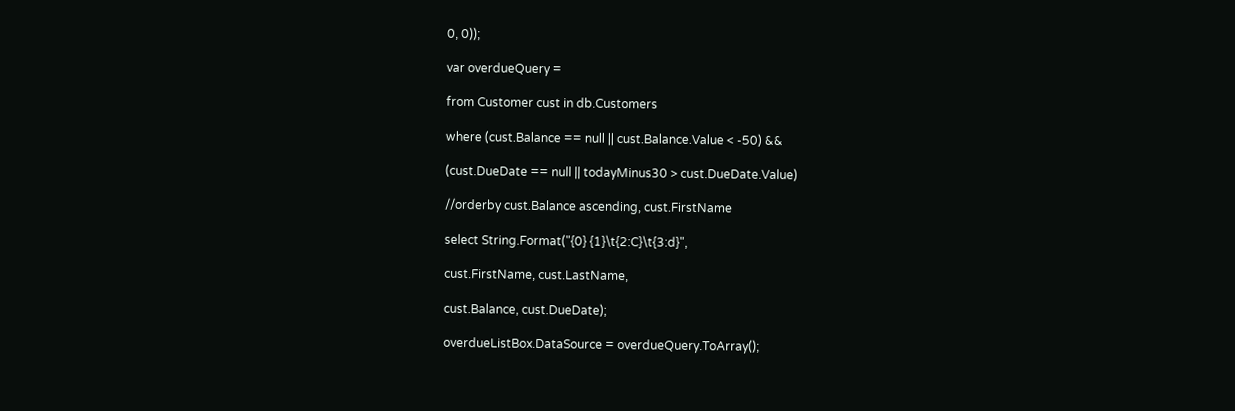0, 0));

var overdueQuery =

from Customer cust in db.Customers

where (cust.Balance == null || cust.Balance.Value < -50) &&

(cust.DueDate == null || todayMinus30 > cust.DueDate.Value)

//orderby cust.Balance ascending, cust.FirstName

select String.Format("{0} {1}\t{2:C}\t{3:d}",

cust.FirstName, cust.LastName,

cust.Balance, cust.DueDate);

overdueListBox.DataSource = overdueQuery.ToArray();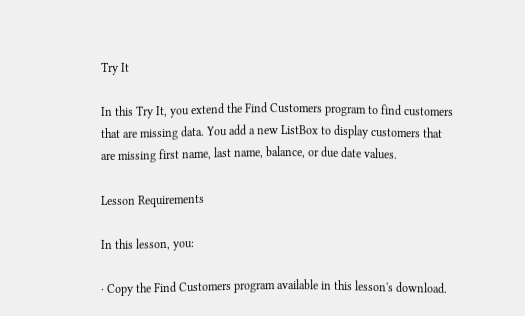Try It

In this Try It, you extend the Find Customers program to find customers that are missing data. You add a new ListBox to display customers that are missing first name, last name, balance, or due date values.

Lesson Requirements

In this lesson, you:

· Copy the Find Customers program available in this lesson's download.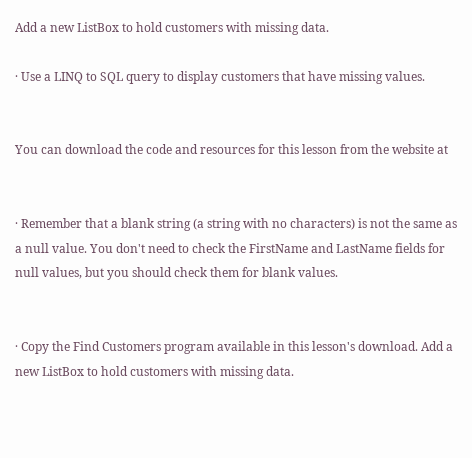Add a new ListBox to hold customers with missing data.

· Use a LINQ to SQL query to display customers that have missing values.


You can download the code and resources for this lesson from the website at


· Remember that a blank string (a string with no characters) is not the same as a null value. You don't need to check the FirstName and LastName fields for null values, but you should check them for blank values.


· Copy the Find Customers program available in this lesson's download. Add a new ListBox to hold customers with missing data.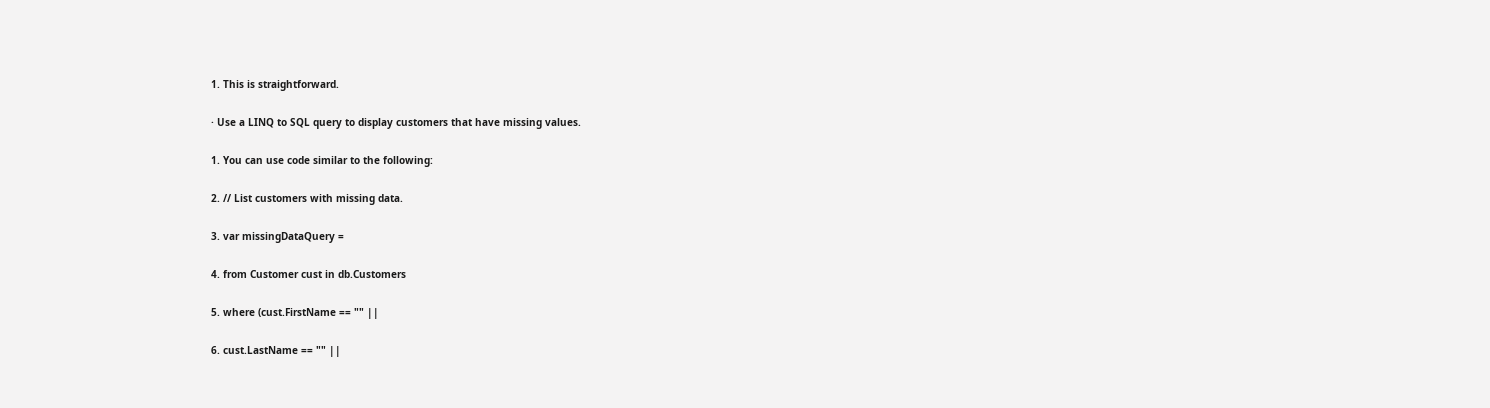1. This is straightforward.

· Use a LINQ to SQL query to display customers that have missing values.

1. You can use code similar to the following:

2. // List customers with missing data.

3. var missingDataQuery =

4. from Customer cust in db.Customers

5. where (cust.FirstName == "" ||

6. cust.LastName == "" ||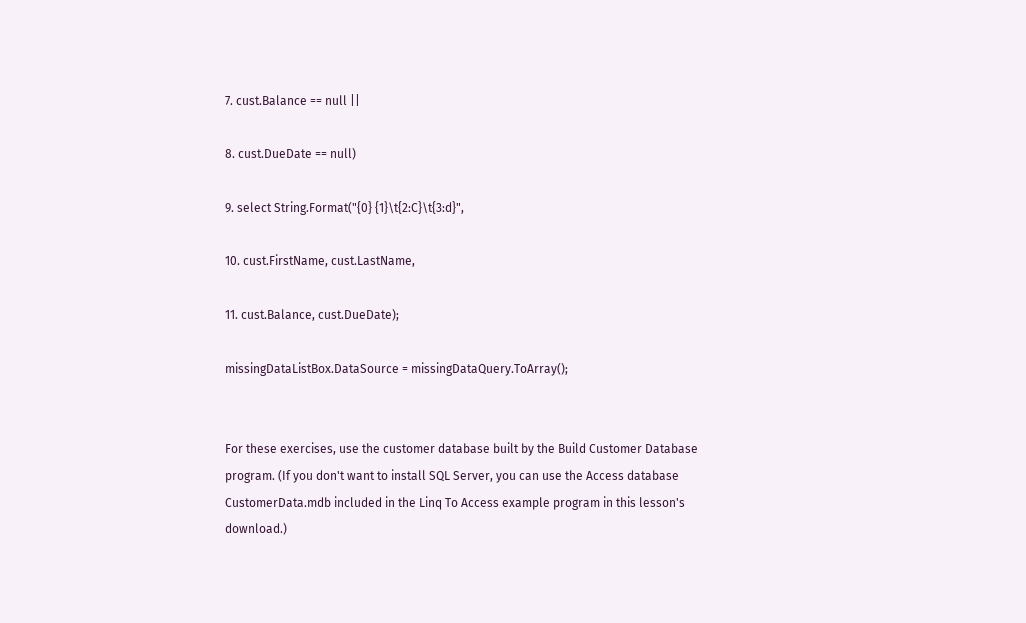7. cust.Balance == null ||

8. cust.DueDate == null)

9. select String.Format("{0} {1}\t{2:C}\t{3:d}",

10. cust.FirstName, cust.LastName,

11. cust.Balance, cust.DueDate);

missingDataListBox.DataSource = missingDataQuery.ToArray();


For these exercises, use the customer database built by the Build Customer Database program. (If you don't want to install SQL Server, you can use the Access database CustomerData.mdb included in the Linq To Access example program in this lesson's download.)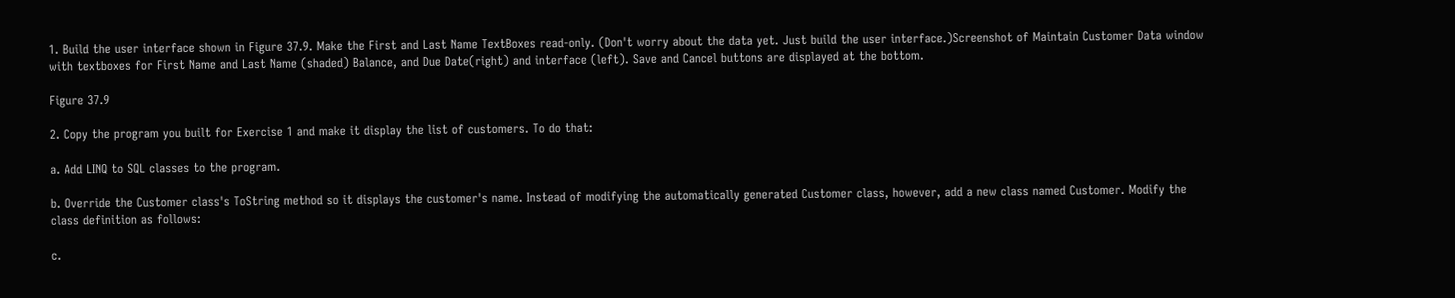1. Build the user interface shown in Figure 37.9. Make the First and Last Name TextBoxes read-only. (Don't worry about the data yet. Just build the user interface.)Screenshot of Maintain Customer Data window with textboxes for First Name and Last Name (shaded) Balance, and Due Date(right) and interface (left). Save and Cancel buttons are displayed at the bottom.

Figure 37.9

2. Copy the program you built for Exercise 1 and make it display the list of customers. To do that:

a. Add LINQ to SQL classes to the program.

b. Override the Customer class's ToString method so it displays the customer's name. Instead of modifying the automatically generated Customer class, however, add a new class named Customer. Modify the class definition as follows:

c.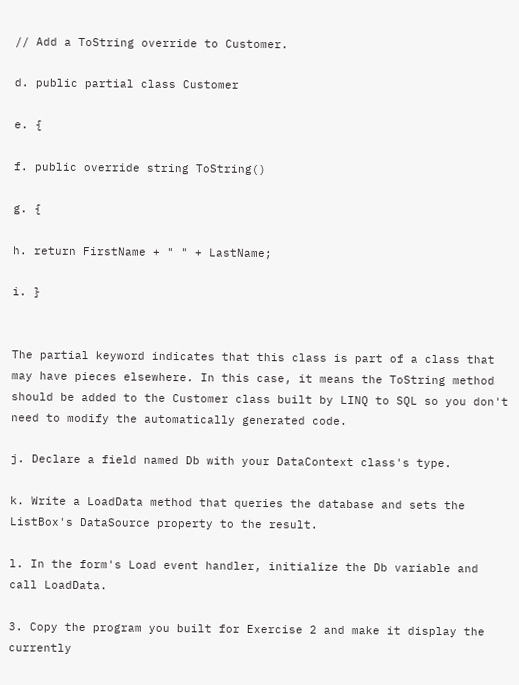// Add a ToString override to Customer.

d. public partial class Customer

e. {

f. public override string ToString()

g. {

h. return FirstName + " " + LastName;

i. }


The partial keyword indicates that this class is part of a class that may have pieces elsewhere. In this case, it means the ToString method should be added to the Customer class built by LINQ to SQL so you don't need to modify the automatically generated code.

j. Declare a field named Db with your DataContext class's type.

k. Write a LoadData method that queries the database and sets the ListBox's DataSource property to the result.

l. In the form's Load event handler, initialize the Db variable and call LoadData.

3. Copy the program you built for Exercise 2 and make it display the currently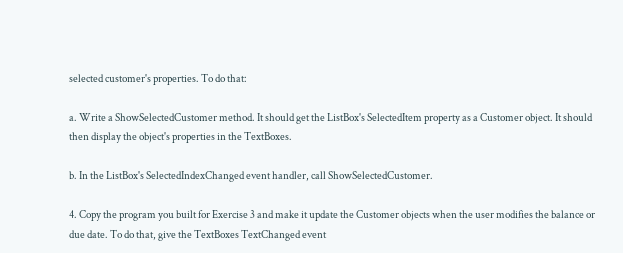selected customer's properties. To do that:

a. Write a ShowSelectedCustomer method. It should get the ListBox's SelectedItem property as a Customer object. It should then display the object's properties in the TextBoxes.

b. In the ListBox's SelectedIndexChanged event handler, call ShowSelectedCustomer.

4. Copy the program you built for Exercise 3 and make it update the Customer objects when the user modifies the balance or due date. To do that, give the TextBoxes TextChanged event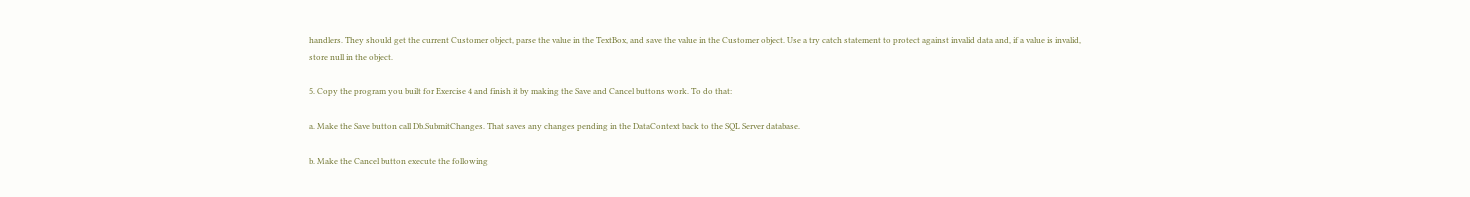handlers. They should get the current Customer object, parse the value in the TextBox, and save the value in the Customer object. Use a try catch statement to protect against invalid data and, if a value is invalid, store null in the object.

5. Copy the program you built for Exercise 4 and finish it by making the Save and Cancel buttons work. To do that:

a. Make the Save button call Db.SubmitChanges. That saves any changes pending in the DataContext back to the SQL Server database.

b. Make the Cancel button execute the following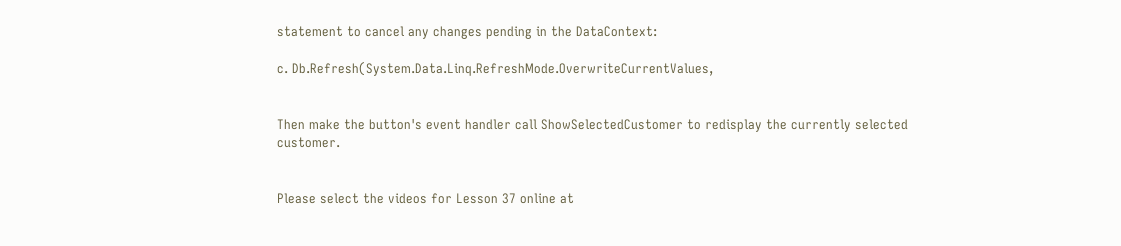statement to cancel any changes pending in the DataContext:

c. Db.Refresh(System.Data.Linq.RefreshMode.OverwriteCurrentValues,


Then make the button's event handler call ShowSelectedCustomer to redisplay the currently selected customer.


Please select the videos for Lesson 37 online at